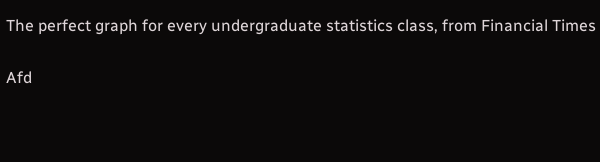The perfect graph for every undergraduate statistics class, from Financial Times

Afd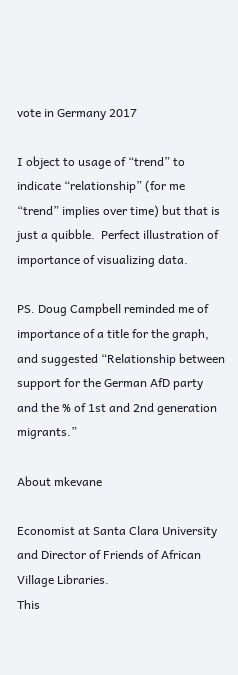vote in Germany 2017

I object to usage of “trend” to indicate “relationship” (for me “trend” implies over time) but that is just a quibble.  Perfect illustration of importance of visualizing data.

PS. Doug Campbell reminded me of importance of a title for the graph, and suggested “Relationship between support for the German AfD party and the % of 1st and 2nd generation migrants.”

About mkevane

Economist at Santa Clara University and Director of Friends of African Village Libraries.
This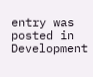entry was posted in Development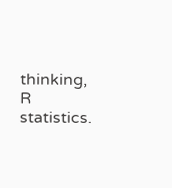thinking, R statistics.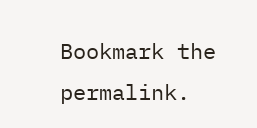Bookmark the permalink.